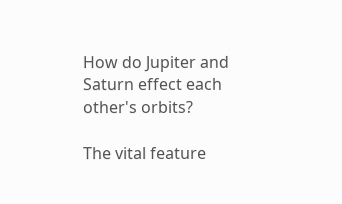How do Jupiter and Saturn effect each other's orbits?

The vital feature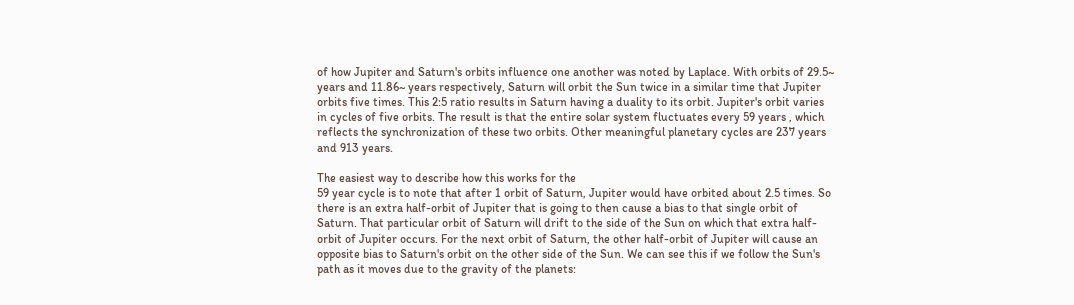of how Jupiter and Saturn's orbits influence one another was noted by Laplace. With orbits of 29.5~ years and 11.86~ years respectively, Saturn will orbit the Sun twice in a similar time that Jupiter orbits five times. This 2:5 ratio results in Saturn having a duality to its orbit. Jupiter's orbit varies in cycles of five orbits. The result is that the entire solar system fluctuates every 59 years , which reflects the synchronization of these two orbits. Other meaningful planetary cycles are 237 years and 913 years.

The easiest way to describe how this works for the
59 year cycle is to note that after 1 orbit of Saturn, Jupiter would have orbited about 2.5 times. So there is an extra half-orbit of Jupiter that is going to then cause a bias to that single orbit of Saturn. That particular orbit of Saturn will drift to the side of the Sun on which that extra half-orbit of Jupiter occurs. For the next orbit of Saturn, the other half-orbit of Jupiter will cause an opposite bias to Saturn's orbit on the other side of the Sun. We can see this if we follow the Sun's path as it moves due to the gravity of the planets: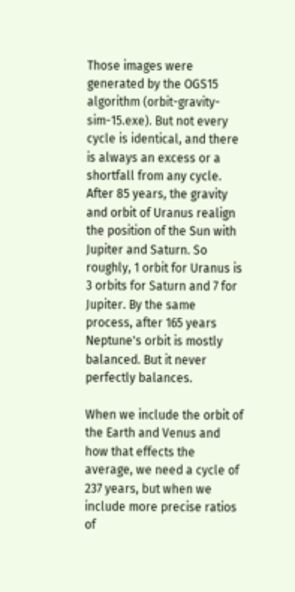Those images were generated by the OGS15 algorithm (orbit-gravity-sim-15.exe). But not every cycle is identical, and there is always an excess or a shortfall from any cycle. After 85 years, the gravity and orbit of Uranus realign the position of the Sun with Jupiter and Saturn. So roughly, 1 orbit for Uranus is 3 orbits for Saturn and 7 for Jupiter. By the same process, after 165 years Neptune's orbit is mostly balanced. But it never perfectly balances.

When we include the orbit of the Earth and Venus and how that effects the average, we need a cycle of 237 years, but when we include more precise ratios of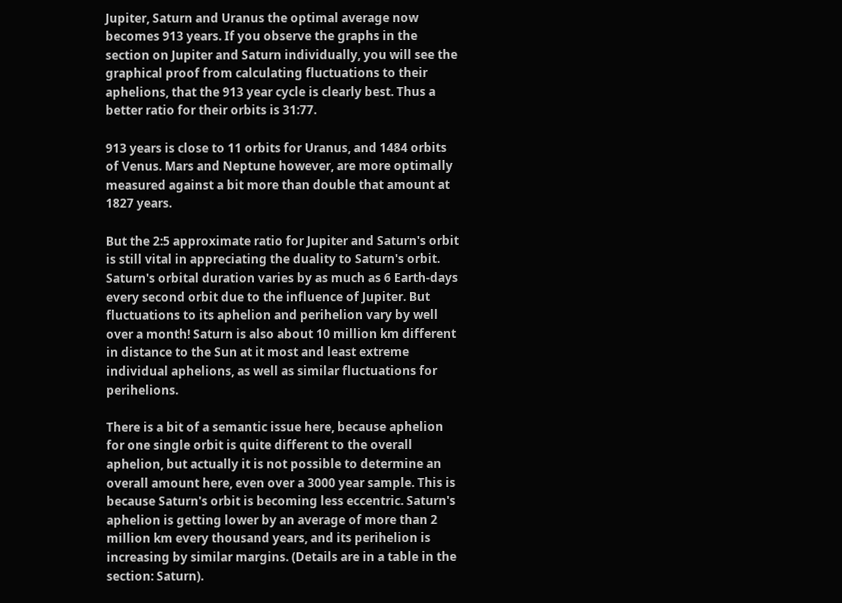Jupiter, Saturn and Uranus the optimal average now becomes 913 years. If you observe the graphs in the section on Jupiter and Saturn individually, you will see the graphical proof from calculating fluctuations to their aphelions, that the 913 year cycle is clearly best. Thus a better ratio for their orbits is 31:77.

913 years is close to 11 orbits for Uranus, and 1484 orbits of Venus. Mars and Neptune however, are more optimally measured against a bit more than double that amount at 1827 years.

But the 2:5 approximate ratio for Jupiter and Saturn's orbit is still vital in appreciating the duality to Saturn's orbit. Saturn's orbital duration varies by as much as 6 Earth-days every second orbit due to the influence of Jupiter. But fluctuations to its aphelion and perihelion vary by well over a month! Saturn is also about 10 million km different in distance to the Sun at it most and least extreme individual aphelions, as well as similar fluctuations for perihelions.

There is a bit of a semantic issue here, because aphelion for one single orbit is quite different to the overall aphelion, but actually it is not possible to determine an overall amount here, even over a 3000 year sample. This is because Saturn's orbit is becoming less eccentric. Saturn's aphelion is getting lower by an average of more than 2 million km every thousand years, and its perihelion is increasing by similar margins. (Details are in a table in the section: Saturn).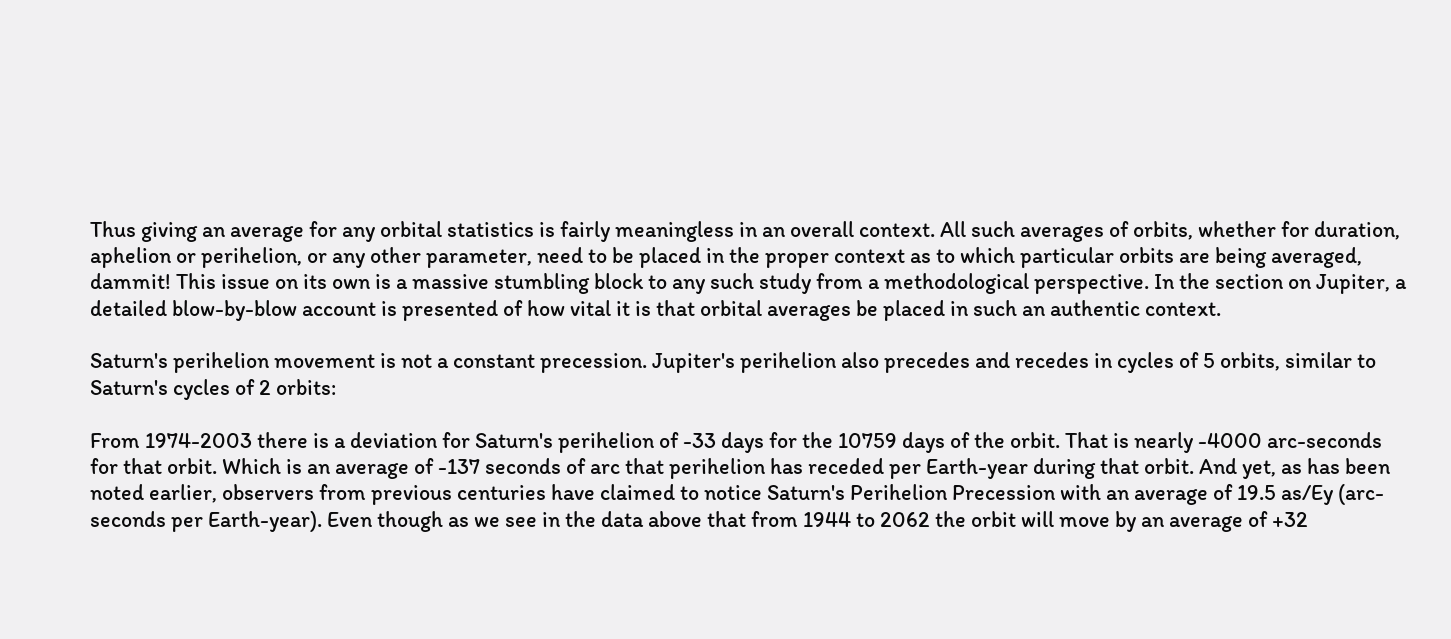Thus giving an average for any orbital statistics is fairly meaningless in an overall context. All such averages of orbits, whether for duration, aphelion or perihelion, or any other parameter, need to be placed in the proper context as to which particular orbits are being averaged, dammit! This issue on its own is a massive stumbling block to any such study from a methodological perspective. In the section on Jupiter, a detailed blow-by-blow account is presented of how vital it is that orbital averages be placed in such an authentic context.

Saturn's perihelion movement is not a constant precession. Jupiter's perihelion also precedes and recedes in cycles of 5 orbits, similar to Saturn's cycles of 2 orbits:

From 1974-2003 there is a deviation for Saturn's perihelion of -33 days for the 10759 days of the orbit. That is nearly -4000 arc-seconds for that orbit. Which is an average of -137 seconds of arc that perihelion has receded per Earth-year during that orbit. And yet, as has been noted earlier, observers from previous centuries have claimed to notice Saturn's Perihelion Precession with an average of 19.5 as/Ey (arc-seconds per Earth-year). Even though as we see in the data above that from 1944 to 2062 the orbit will move by an average of +32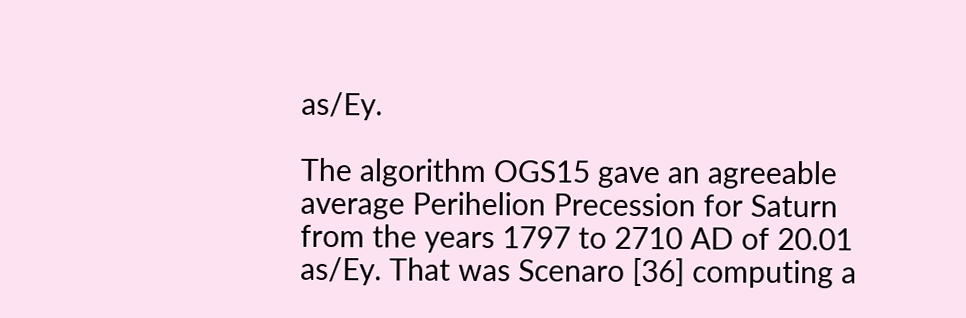as/Ey.

The algorithm OGS15 gave an agreeable average Perihelion Precession for Saturn from the years 1797 to 2710 AD of 20.01 as/Ey. That was Scenaro [36] computing a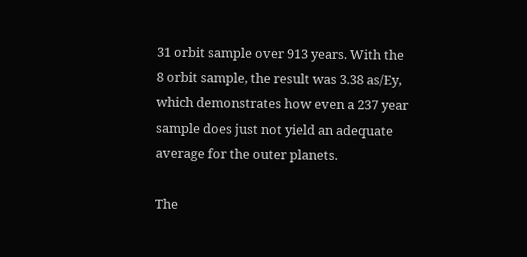31 orbit sample over 913 years. With the 8 orbit sample, the result was 3.38 as/Ey, which demonstrates how even a 237 year sample does just not yield an adequate average for the outer planets.

The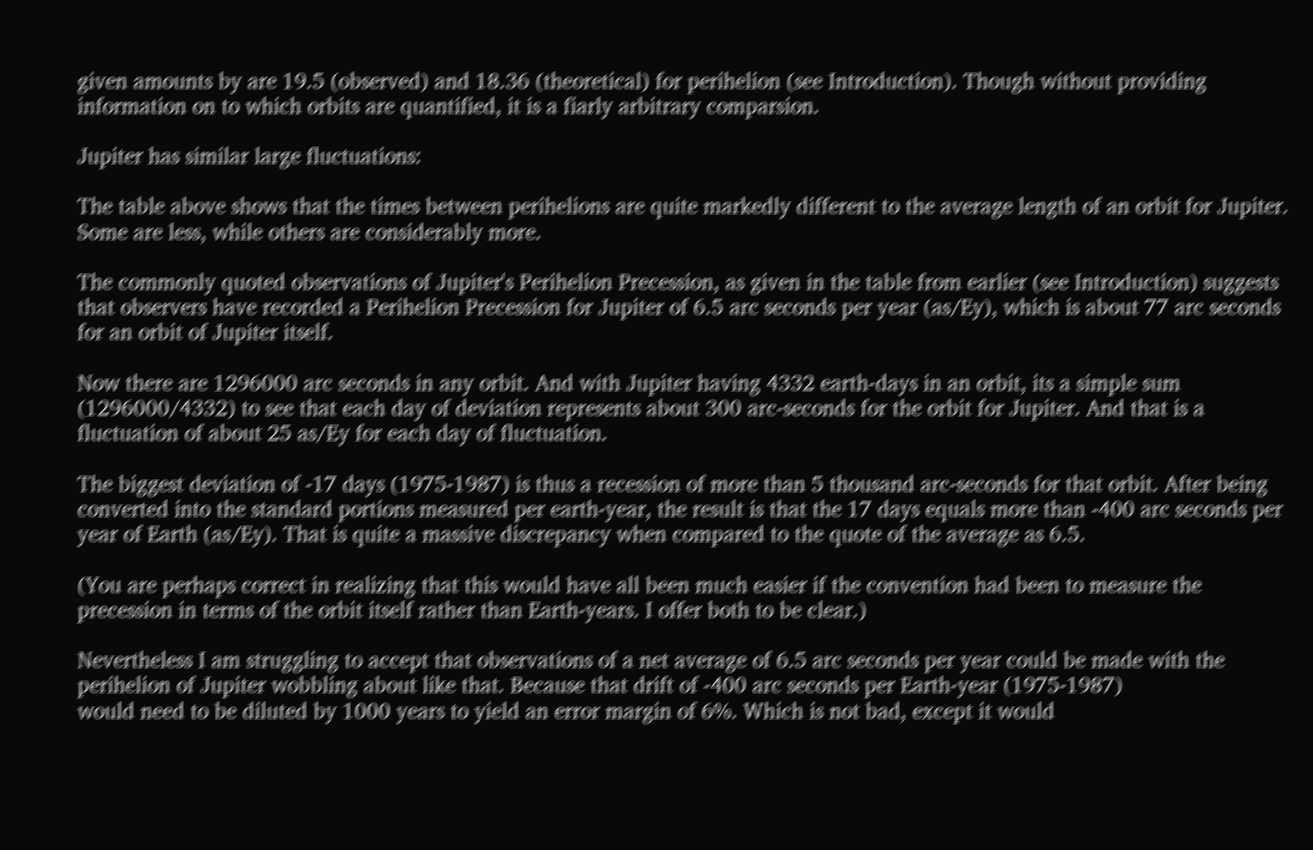given amounts by are 19.5 (observed) and 18.36 (theoretical) for perihelion (see Introduction). Though without providing information on to which orbits are quantified, it is a fiarly arbitrary comparsion.

Jupiter has similar large fluctuations:

The table above shows that the times between perihelions are quite markedly different to the average length of an orbit for Jupiter. Some are less, while others are considerably more.

The commonly quoted observations of Jupiter's Perihelion Precession, as given in the table from earlier (see Introduction) suggests that observers have recorded a Perihelion Precession for Jupiter of 6.5 arc seconds per year (as/Ey), which is about 77 arc seconds for an orbit of Jupiter itself.

Now there are 1296000 arc seconds in any orbit. And with Jupiter having 4332 earth-days in an orbit, its a simple sum (1296000/4332) to see that each day of deviation represents about 300 arc-seconds for the orbit for Jupiter. And that is a fluctuation of about 25 as/Ey for each day of fluctuation.

The biggest deviation of -17 days (1975-1987) is thus a recession of more than 5 thousand arc-seconds for that orbit. After being converted into the standard portions measured per earth-year, the result is that the 17 days equals more than -400 arc seconds per year of Earth (as/Ey). That is quite a massive discrepancy when compared to the quote of the average as 6.5.

(You are perhaps correct in realizing that this would have all been much easier if the convention had been to measure the precession in terms of the orbit itself rather than Earth-years. I offer both to be clear.)

Nevertheless I am struggling to accept that observations of a net average of 6.5 arc seconds per year could be made with the perihelion of Jupiter wobbling about like that. Because that drift of -400 arc seconds per Earth-year (1975-1987)
would need to be diluted by 1000 years to yield an error margin of 6%. Which is not bad, except it would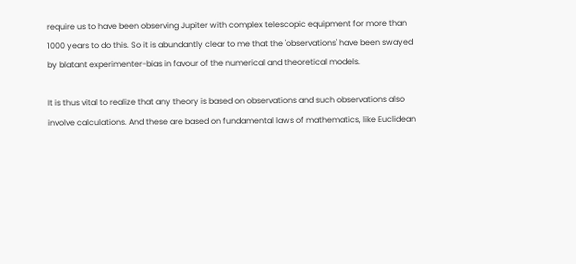require us to have been observing Jupiter with complex telescopic equipment for more than 1000 years to do this. So it is abundantly clear to me that the 'observations' have been swayed by blatant experimenter-bias in favour of the numerical and theoretical models.

It is thus vital to realize that any theory is based on observations and such observations also involve calculations. And these are based on fundamental laws of mathematics, like Euclidean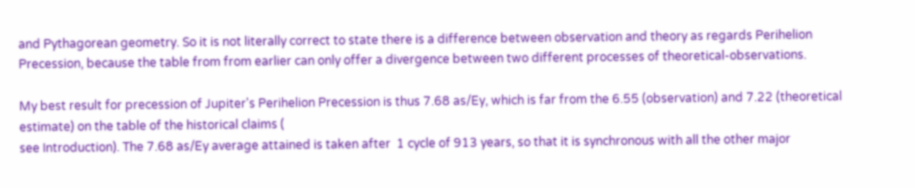and Pythagorean geometry. So it is not literally correct to state there is a difference between observation and theory as regards Perihelion Precession, because the table from from earlier can only offer a divergence between two different processes of theoretical-observations.

My best result for precession of Jupiter's Perihelion Precession is thus 7.68 as/Ey, which is far from the 6.55 (observation) and 7.22 (theoretical estimate) on the table of the historical claims (
see Introduction). The 7.68 as/Ey average attained is taken after  1 cycle of 913 years, so that it is synchronous with all the other major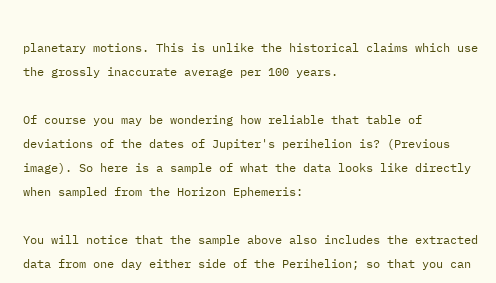planetary motions. This is unlike the historical claims which use the grossly inaccurate average per 100 years.

Of course you may be wondering how reliable that table of deviations of the dates of Jupiter's perihelion is? (Previous image). So here is a sample of what the data looks like directly when sampled from the Horizon Ephemeris:

You will notice that the sample above also includes the extracted data from one day either side of the Perihelion; so that you can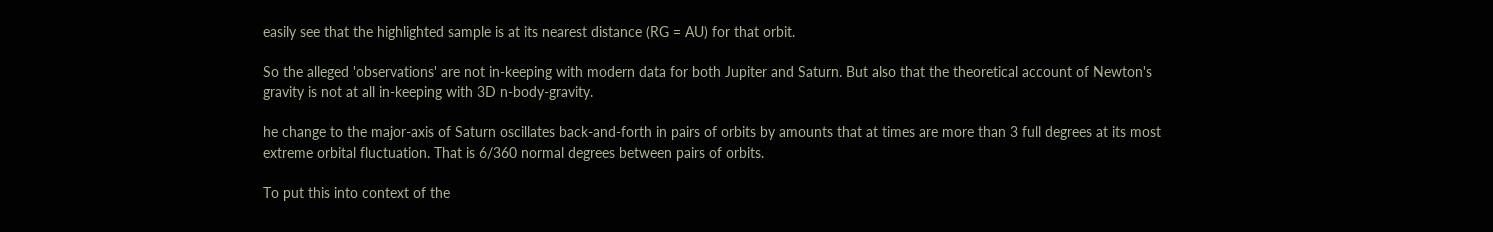easily see that the highlighted sample is at its nearest distance (RG = AU) for that orbit.

So the alleged 'observations' are not in-keeping with modern data for both Jupiter and Saturn. But also that the theoretical account of Newton's gravity is not at all in-keeping with 3D n-body-gravity.

he change to the major-axis of Saturn oscillates back-and-forth in pairs of orbits by amounts that at times are more than 3 full degrees at its most extreme orbital fluctuation. That is 6/360 normal degrees between pairs of orbits.

To put this into context of the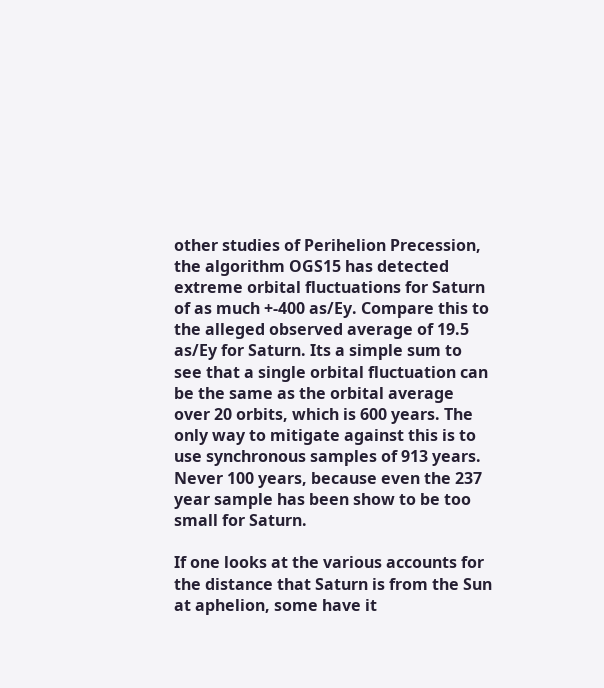other studies of Perihelion Precession, the algorithm OGS15 has detected extreme orbital fluctuations for Saturn of as much +-400 as/Ey. Compare this to the alleged observed average of 19.5 as/Ey for Saturn. Its a simple sum to see that a single orbital fluctuation can be the same as the orbital average over 20 orbits, which is 600 years. The only way to mitigate against this is to use synchronous samples of 913 years. Never 100 years, because even the 237 year sample has been show to be too small for Saturn.

If one looks at the various accounts for the distance that Saturn is from the Sun at aphelion, some have it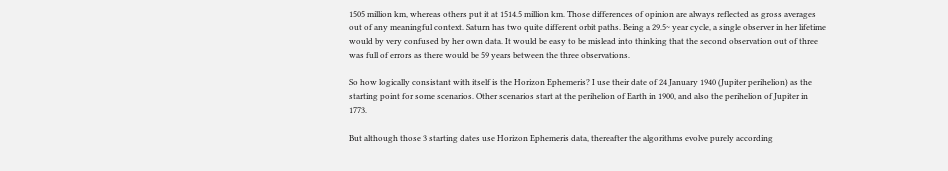1505 million km, whereas others put it at 1514.5 million km. Those differences of opinion are always reflected as gross averages out of any meaningful context. Saturn has two quite different orbit paths. Being a 29.5~ year cycle, a single observer in her lifetime would by very confused by her own data. It would be easy to be mislead into thinking that the second observation out of three was full of errors as there would be 59 years between the three observations.

So how logically consistant with itself is the Horizon Ephemeris? I use their date of 24 January 1940 (Jupiter perihelion) as the starting point for some scenarios. Other scenarios start at the perihelion of Earth in 1900, and also the perihelion of Jupiter in 1773.

But although those 3 starting dates use Horizon Ephemeris data, thereafter the algorithms evolve purely according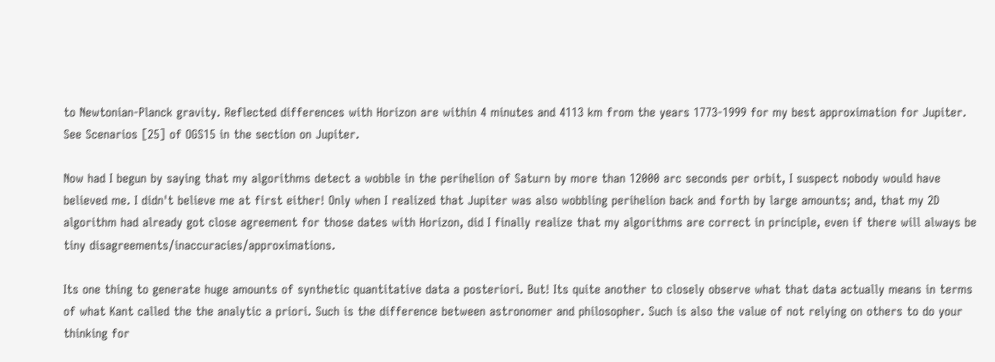to Newtonian-Planck gravity. Reflected differences with Horizon are within 4 minutes and 4113 km from the years 1773-1999 for my best approximation for Jupiter. See Scenarios [25] of OGS15 in the section on Jupiter.

Now had I begun by saying that my algorithms detect a wobble in the perihelion of Saturn by more than 12000 arc seconds per orbit, I suspect nobody would have believed me. I didn't believe me at first either! Only when I realized that Jupiter was also wobbling perihelion back and forth by large amounts; and, that my 2D algorithm had already got close agreement for those dates with Horizon, did I finally realize that my algorithms are correct in principle, even if there will always be tiny disagreements/inaccuracies/approximations.

Its one thing to generate huge amounts of synthetic quantitative data a posteriori. But! Its quite another to closely observe what that data actually means in terms of what Kant called the the analytic a priori. Such is the difference between astronomer and philosopher. Such is also the value of not relying on others to do your thinking for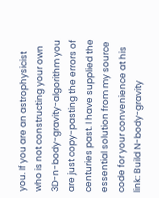you. If you are an astrophysicist who is not constructing your own 3D-n-body-gravity-algorithm you are just copy-pasting the errors of centuries past. I have supplied the essential solution from my source code for your convenience at his link: Build N-body-gravity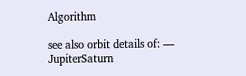Algorithm

see also orbit details of: — JupiterSaturn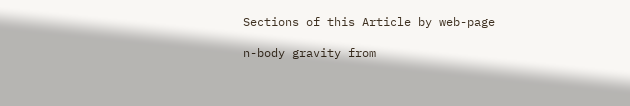Sections of this Article by web-page

n-body gravity from